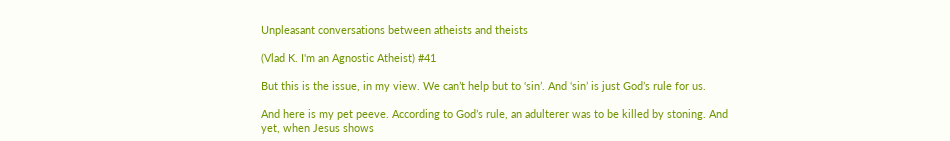Unpleasant conversations between atheists and theists

(Vlad K. I'm an Agnostic Atheist) #41

But this is the issue, in my view. We can’t help but to ‘sin’. And ‘sin’ is just God’s rule for us.

And here is my pet peeve. According to God’s rule, an adulterer was to be killed by stoning. And yet, when Jesus shows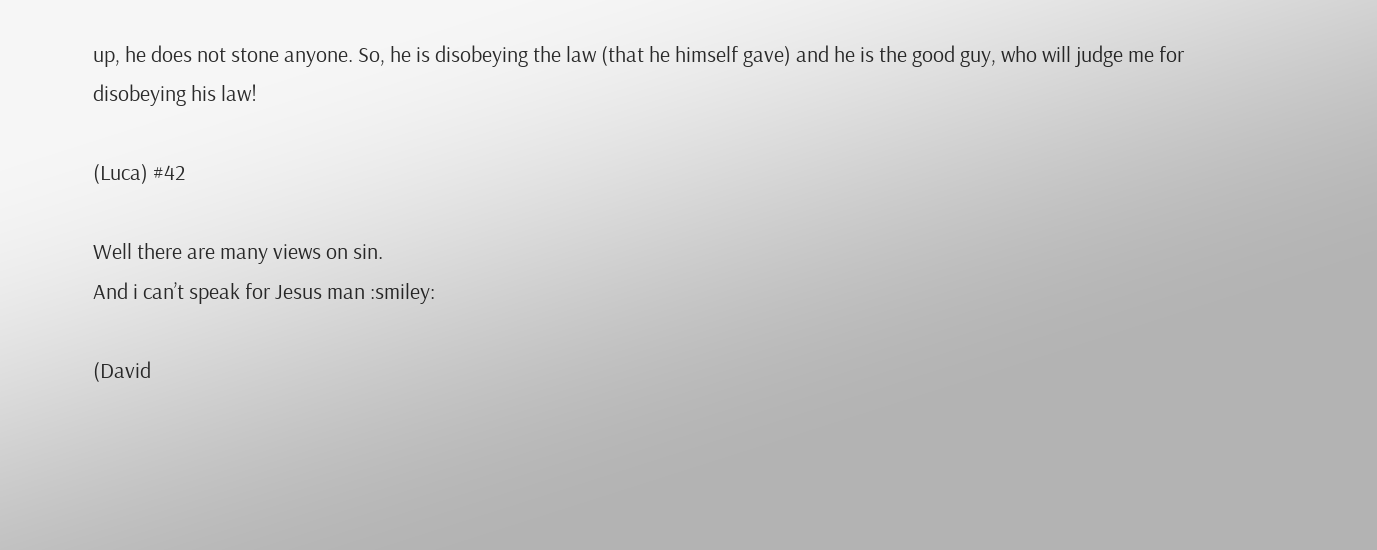up, he does not stone anyone. So, he is disobeying the law (that he himself gave) and he is the good guy, who will judge me for disobeying his law!

(Luca) #42

Well there are many views on sin.
And i can’t speak for Jesus man :smiley:

(David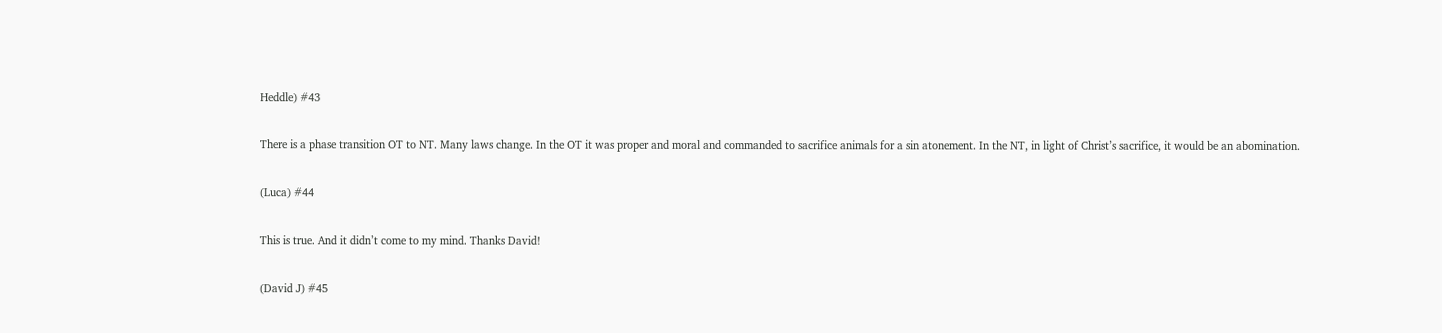Heddle) #43

There is a phase transition OT to NT. Many laws change. In the OT it was proper and moral and commanded to sacrifice animals for a sin atonement. In the NT, in light of Christ’s sacrifice, it would be an abomination.

(Luca) #44

This is true. And it didn’t come to my mind. Thanks David!

(David J) #45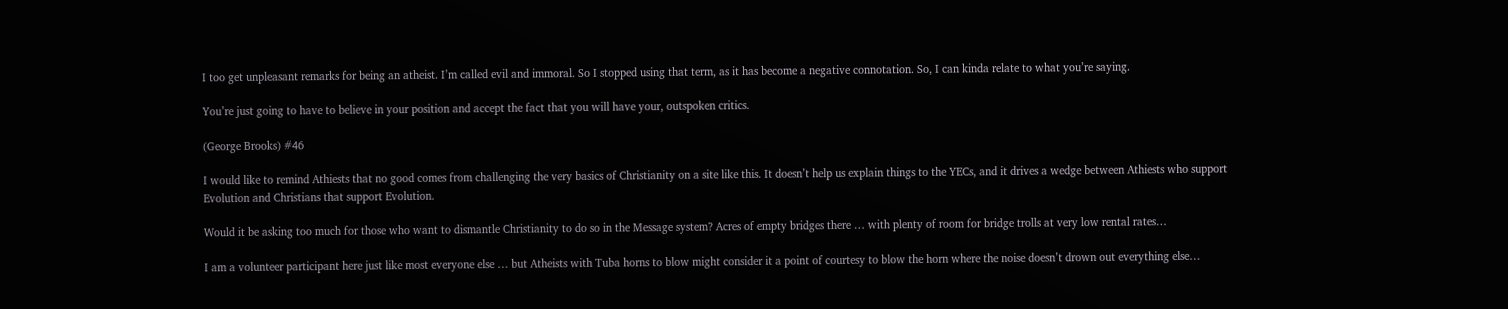I too get unpleasant remarks for being an atheist. I’m called evil and immoral. So I stopped using that term, as it has become a negative connotation. So, I can kinda relate to what you’re saying.

You’re just going to have to believe in your position and accept the fact that you will have your, outspoken critics.

(George Brooks) #46

I would like to remind Athiests that no good comes from challenging the very basics of Christianity on a site like this. It doesn’t help us explain things to the YECs, and it drives a wedge between Athiests who support Evolution and Christians that support Evolution.

Would it be asking too much for those who want to dismantle Christianity to do so in the Message system? Acres of empty bridges there … with plenty of room for bridge trolls at very low rental rates…

I am a volunteer participant here just like most everyone else … but Atheists with Tuba horns to blow might consider it a point of courtesy to blow the horn where the noise doesn’t drown out everything else…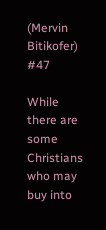(Mervin Bitikofer) #47

While there are some Christians who may buy into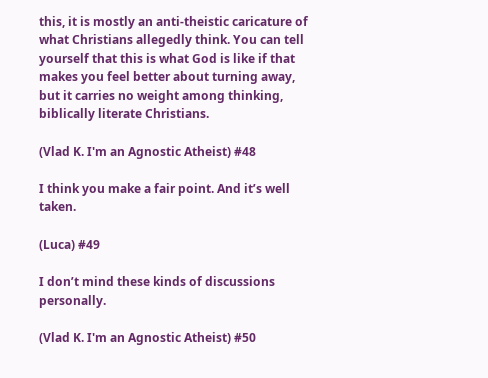this, it is mostly an anti-theistic caricature of what Christians allegedly think. You can tell yourself that this is what God is like if that makes you feel better about turning away, but it carries no weight among thinking, biblically literate Christians.

(Vlad K. I'm an Agnostic Atheist) #48

I think you make a fair point. And it’s well taken.

(Luca) #49

I don’t mind these kinds of discussions personally.

(Vlad K. I'm an Agnostic Atheist) #50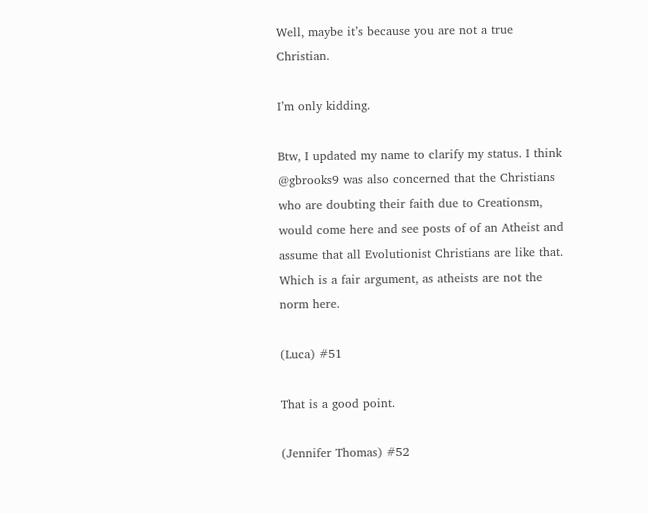Well, maybe it’s because you are not a true Christian.

I’m only kidding.

Btw, I updated my name to clarify my status. I think @gbrooks9 was also concerned that the Christians who are doubting their faith due to Creationsm, would come here and see posts of of an Atheist and assume that all Evolutionist Christians are like that. Which is a fair argument, as atheists are not the norm here.

(Luca) #51

That is a good point.

(Jennifer Thomas) #52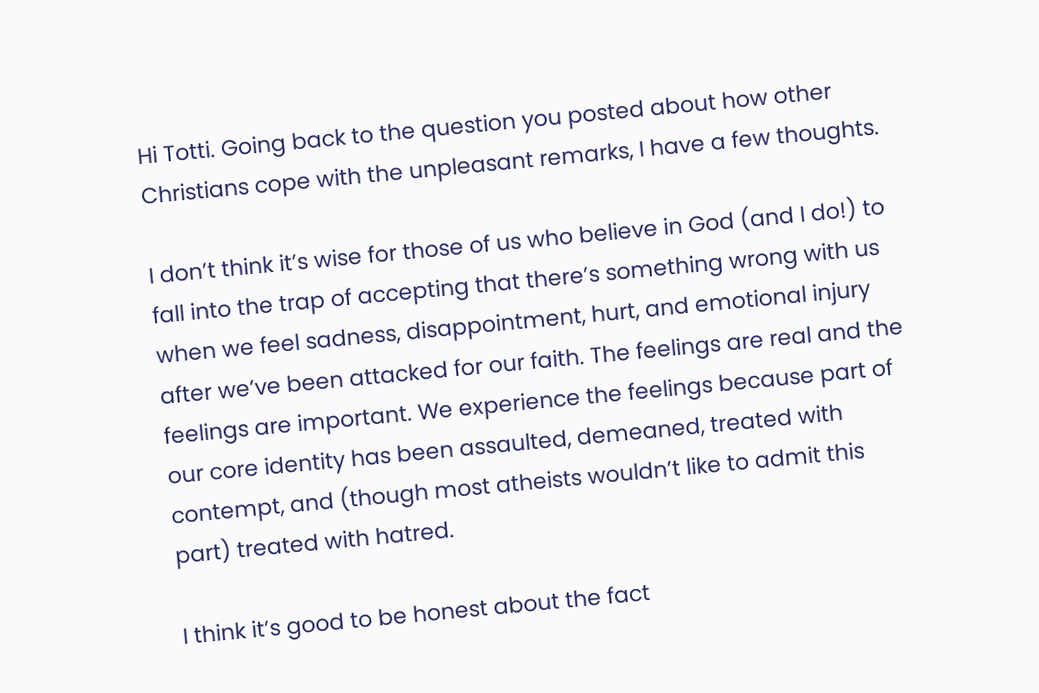Hi Totti. Going back to the question you posted about how other Christians cope with the unpleasant remarks, I have a few thoughts.

I don’t think it’s wise for those of us who believe in God (and I do!) to fall into the trap of accepting that there’s something wrong with us when we feel sadness, disappointment, hurt, and emotional injury after we’ve been attacked for our faith. The feelings are real and the feelings are important. We experience the feelings because part of our core identity has been assaulted, demeaned, treated with contempt, and (though most atheists wouldn’t like to admit this part) treated with hatred.

I think it’s good to be honest about the fact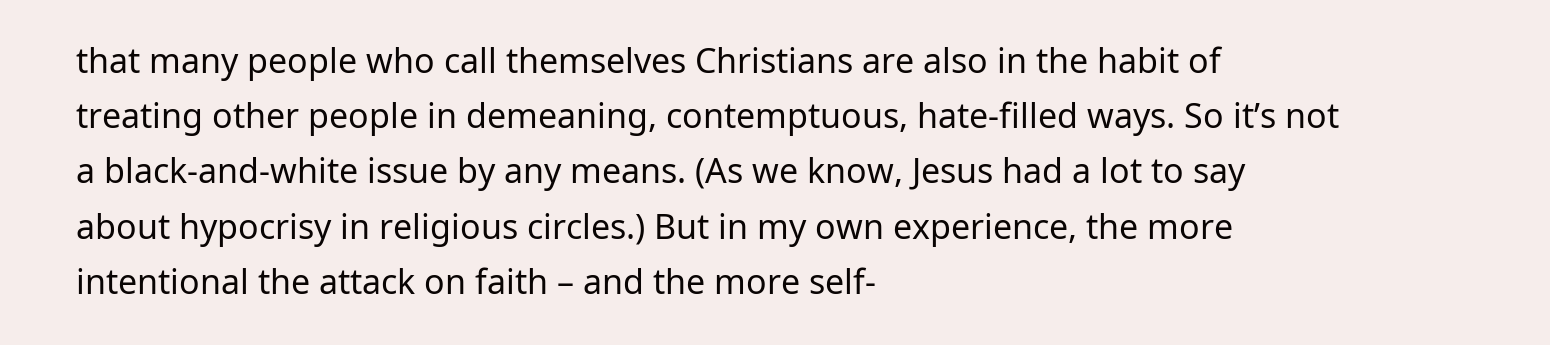that many people who call themselves Christians are also in the habit of treating other people in demeaning, contemptuous, hate-filled ways. So it’s not a black-and-white issue by any means. (As we know, Jesus had a lot to say about hypocrisy in religious circles.) But in my own experience, the more intentional the attack on faith – and the more self-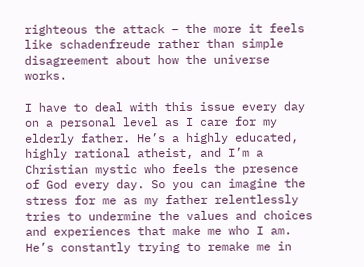righteous the attack – the more it feels like schadenfreude rather than simple disagreement about how the universe works.

I have to deal with this issue every day on a personal level as I care for my elderly father. He’s a highly educated, highly rational atheist, and I’m a Christian mystic who feels the presence of God every day. So you can imagine the stress for me as my father relentlessly tries to undermine the values and choices and experiences that make me who I am. He’s constantly trying to remake me in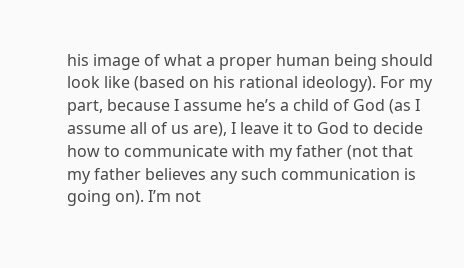his image of what a proper human being should look like (based on his rational ideology). For my part, because I assume he’s a child of God (as I assume all of us are), I leave it to God to decide how to communicate with my father (not that my father believes any such communication is going on). I’m not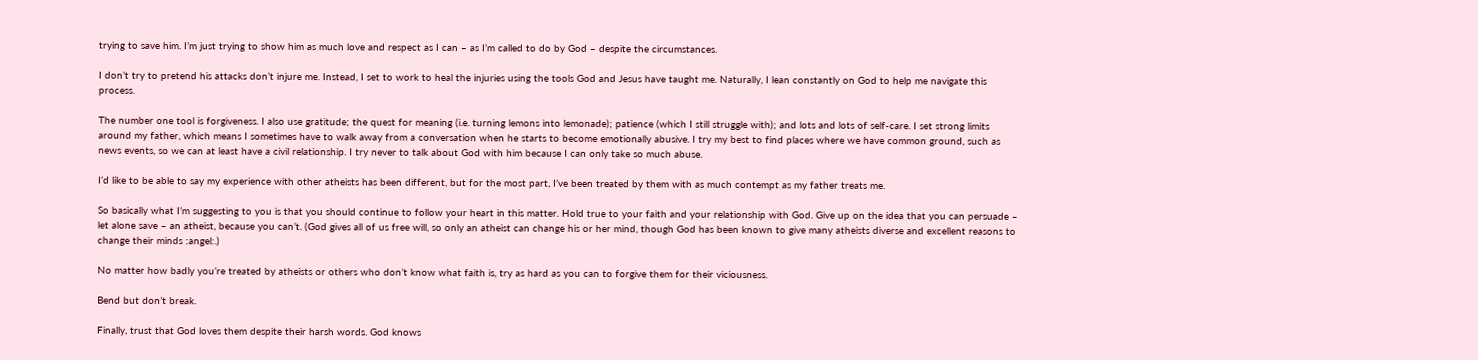trying to save him. I’m just trying to show him as much love and respect as I can – as I’m called to do by God – despite the circumstances.

I don’t try to pretend his attacks don’t injure me. Instead, I set to work to heal the injuries using the tools God and Jesus have taught me. Naturally, I lean constantly on God to help me navigate this process.

The number one tool is forgiveness. I also use gratitude; the quest for meaning (i.e. turning lemons into lemonade); patience (which I still struggle with); and lots and lots of self-care. I set strong limits around my father, which means I sometimes have to walk away from a conversation when he starts to become emotionally abusive. I try my best to find places where we have common ground, such as news events, so we can at least have a civil relationship. I try never to talk about God with him because I can only take so much abuse.

I’d like to be able to say my experience with other atheists has been different, but for the most part, I’ve been treated by them with as much contempt as my father treats me.

So basically what I’m suggesting to you is that you should continue to follow your heart in this matter. Hold true to your faith and your relationship with God. Give up on the idea that you can persuade – let alone save – an atheist, because you can’t. (God gives all of us free will, so only an atheist can change his or her mind, though God has been known to give many atheists diverse and excellent reasons to change their minds :angel:.)

No matter how badly you’re treated by atheists or others who don’t know what faith is, try as hard as you can to forgive them for their viciousness.

Bend but don’t break.

Finally, trust that God loves them despite their harsh words. God knows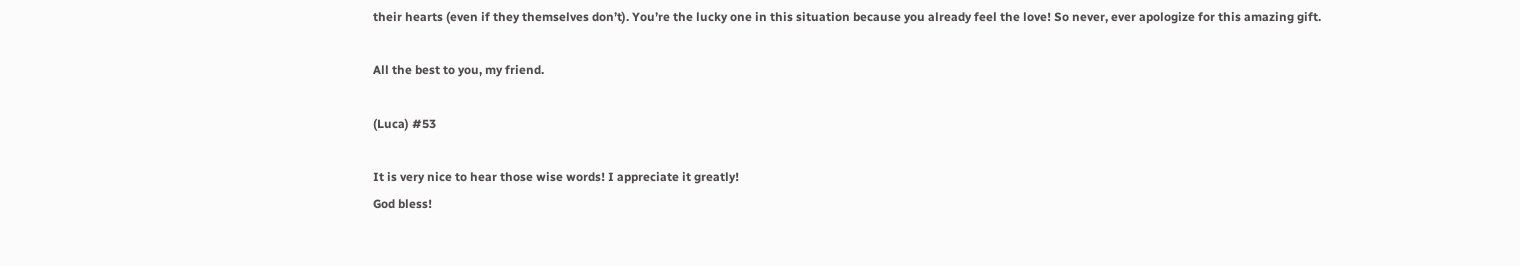their hearts (even if they themselves don’t). You’re the lucky one in this situation because you already feel the love! So never, ever apologize for this amazing gift.

All the best to you, my friend.

(Luca) #53

It is very nice to hear those wise words! I appreciate it greatly!
God bless!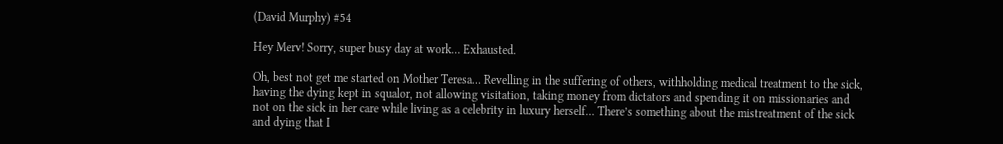(David Murphy) #54

Hey Merv! Sorry, super busy day at work… Exhausted.

Oh, best not get me started on Mother Teresa… Revelling in the suffering of others, withholding medical treatment to the sick, having the dying kept in squalor, not allowing visitation, taking money from dictators and spending it on missionaries and not on the sick in her care while living as a celebrity in luxury herself… There’s something about the mistreatment of the sick and dying that I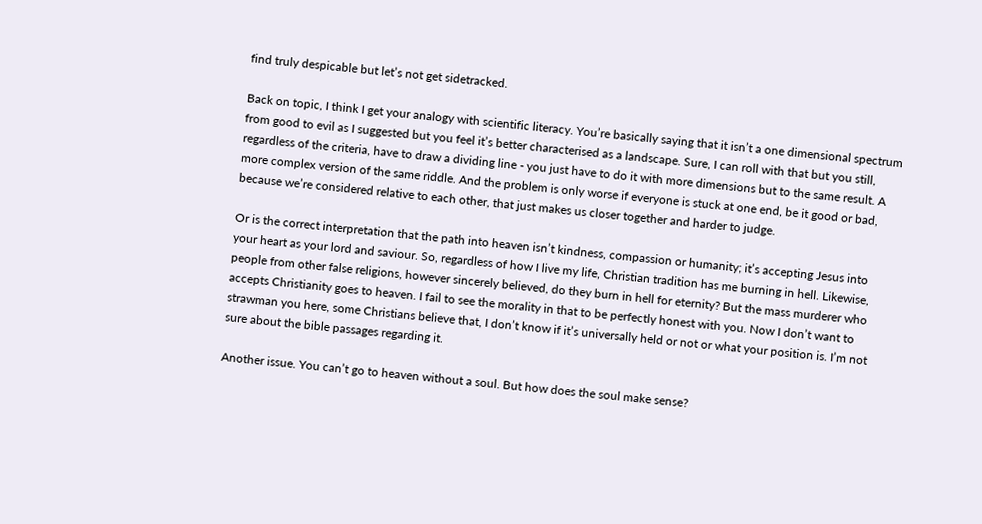find truly despicable but let’s not get sidetracked.

Back on topic, I think I get your analogy with scientific literacy. You’re basically saying that it isn’t a one dimensional spectrum from good to evil as I suggested but you feel it’s better characterised as a landscape. Sure, I can roll with that but you still, regardless of the criteria, have to draw a dividing line - you just have to do it with more dimensions but to the same result. A more complex version of the same riddle. And the problem is only worse if everyone is stuck at one end, be it good or bad, because we’re considered relative to each other, that just makes us closer together and harder to judge.

Or is the correct interpretation that the path into heaven isn’t kindness, compassion or humanity; it’s accepting Jesus into your heart as your lord and saviour. So, regardless of how I live my life, Christian tradition has me burning in hell. Likewise, people from other false religions, however sincerely believed, do they burn in hell for eternity? But the mass murderer who accepts Christianity goes to heaven. I fail to see the morality in that to be perfectly honest with you. Now I don’t want to strawman you here, some Christians believe that, I don’t know if it’s universally held or not or what your position is. I’m not sure about the bible passages regarding it.

Another issue. You can’t go to heaven without a soul. But how does the soul make sense?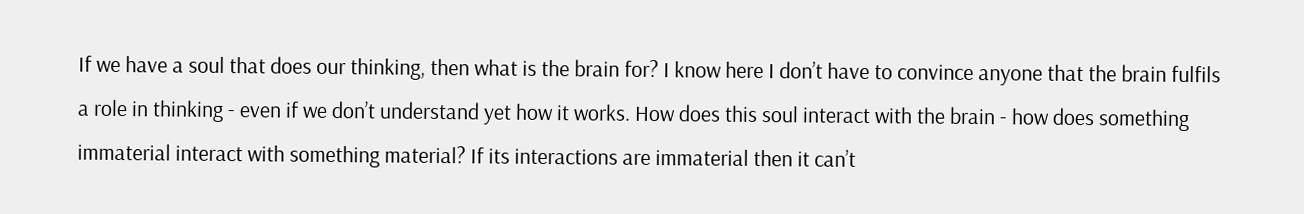If we have a soul that does our thinking, then what is the brain for? I know here I don’t have to convince anyone that the brain fulfils a role in thinking - even if we don’t understand yet how it works. How does this soul interact with the brain - how does something immaterial interact with something material? If its interactions are immaterial then it can’t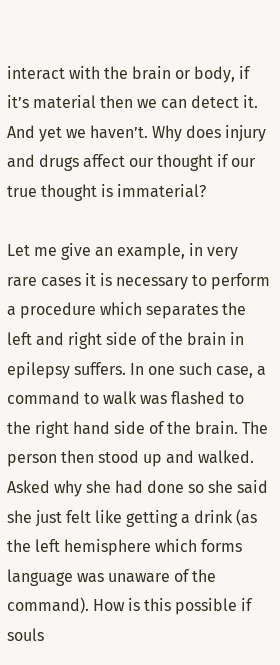interact with the brain or body, if it’s material then we can detect it. And yet we haven’t. Why does injury and drugs affect our thought if our true thought is immaterial?

Let me give an example, in very rare cases it is necessary to perform a procedure which separates the left and right side of the brain in epilepsy suffers. In one such case, a command to walk was flashed to the right hand side of the brain. The person then stood up and walked. Asked why she had done so she said she just felt like getting a drink (as the left hemisphere which forms language was unaware of the command). How is this possible if souls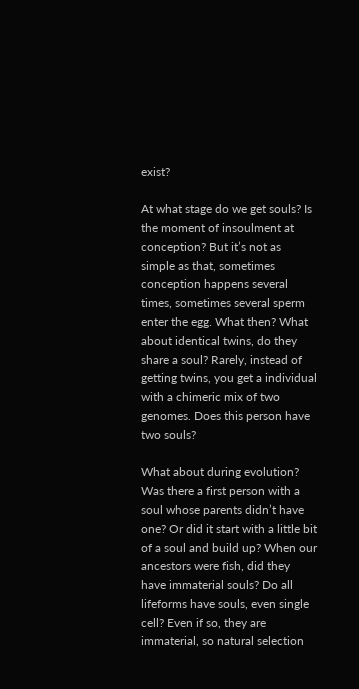exist?

At what stage do we get souls? Is the moment of insoulment at conception? But it’s not as simple as that, sometimes conception happens several times, sometimes several sperm enter the egg. What then? What about identical twins, do they share a soul? Rarely, instead of getting twins, you get a individual with a chimeric mix of two genomes. Does this person have two souls?

What about during evolution? Was there a first person with a soul whose parents didn’t have one? Or did it start with a little bit of a soul and build up? When our ancestors were fish, did they have immaterial souls? Do all lifeforms have souls, even single cell? Even if so, they are immaterial, so natural selection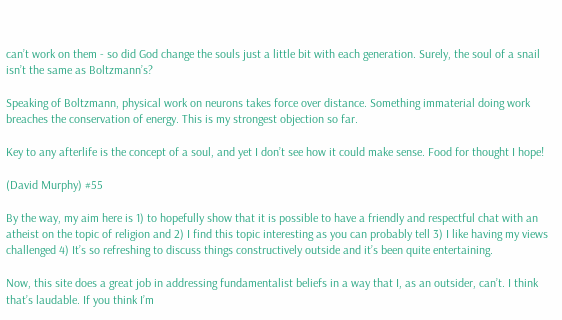can’t work on them - so did God change the souls just a little bit with each generation. Surely, the soul of a snail isn’t the same as Boltzmann’s?

Speaking of Boltzmann, physical work on neurons takes force over distance. Something immaterial doing work breaches the conservation of energy. This is my strongest objection so far.

Key to any afterlife is the concept of a soul, and yet I don’t see how it could make sense. Food for thought I hope!

(David Murphy) #55

By the way, my aim here is 1) to hopefully show that it is possible to have a friendly and respectful chat with an atheist on the topic of religion and 2) I find this topic interesting as you can probably tell 3) I like having my views challenged 4) It’s so refreshing to discuss things constructively outside and it’s been quite entertaining.

Now, this site does a great job in addressing fundamentalist beliefs in a way that I, as an outsider, can’t. I think that’s laudable. If you think I’m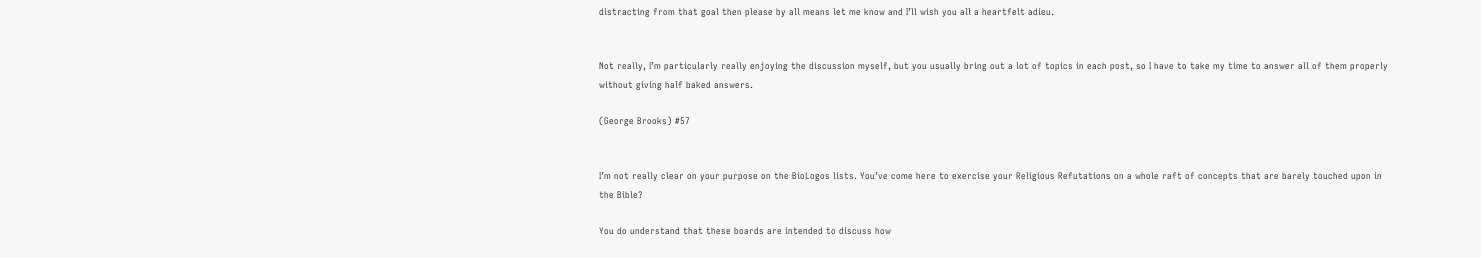distracting from that goal then please by all means let me know and I’ll wish you all a heartfelt adieu.


Not really, I’m particularly really enjoying the discussion myself, but you usually bring out a lot of topics in each post, so I have to take my time to answer all of them properly without giving half baked answers.

(George Brooks) #57


I’m not really clear on your purpose on the BioLogos lists. You’ve come here to exercise your Religious Refutations on a whole raft of concepts that are barely touched upon in the Bible?

You do understand that these boards are intended to discuss how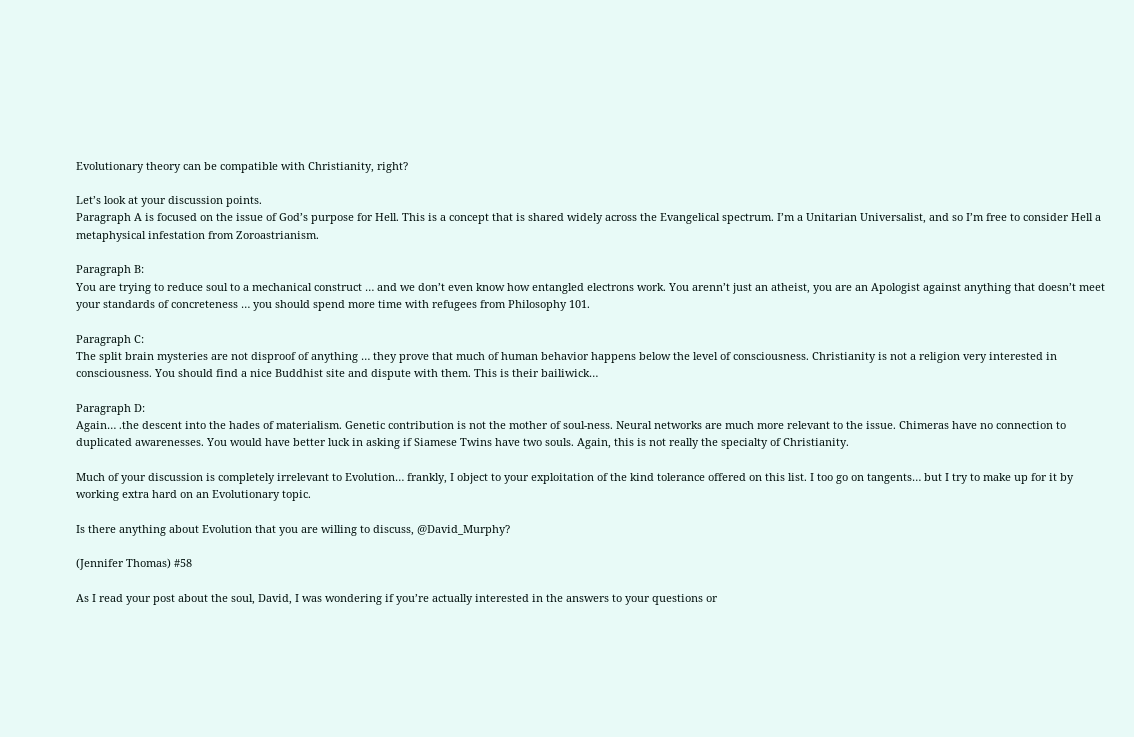Evolutionary theory can be compatible with Christianity, right?

Let’s look at your discussion points.
Paragraph A is focused on the issue of God’s purpose for Hell. This is a concept that is shared widely across the Evangelical spectrum. I’m a Unitarian Universalist, and so I’m free to consider Hell a metaphysical infestation from Zoroastrianism.

Paragraph B:
You are trying to reduce soul to a mechanical construct … and we don’t even know how entangled electrons work. You arenn’t just an atheist, you are an Apologist against anything that doesn’t meet your standards of concreteness … you should spend more time with refugees from Philosophy 101.

Paragraph C:
The split brain mysteries are not disproof of anything … they prove that much of human behavior happens below the level of consciousness. Christianity is not a religion very interested in consciousness. You should find a nice Buddhist site and dispute with them. This is their bailiwick…

Paragraph D:
Again… .the descent into the hades of materialism. Genetic contribution is not the mother of soul-ness. Neural networks are much more relevant to the issue. Chimeras have no connection to duplicated awarenesses. You would have better luck in asking if Siamese Twins have two souls. Again, this is not really the specialty of Christianity.

Much of your discussion is completely irrelevant to Evolution… frankly, I object to your exploitation of the kind tolerance offered on this list. I too go on tangents… but I try to make up for it by working extra hard on an Evolutionary topic.

Is there anything about Evolution that you are willing to discuss, @David_Murphy?

(Jennifer Thomas) #58

As I read your post about the soul, David, I was wondering if you’re actually interested in the answers to your questions or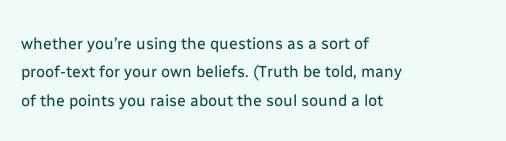whether you’re using the questions as a sort of proof-text for your own beliefs. (Truth be told, many of the points you raise about the soul sound a lot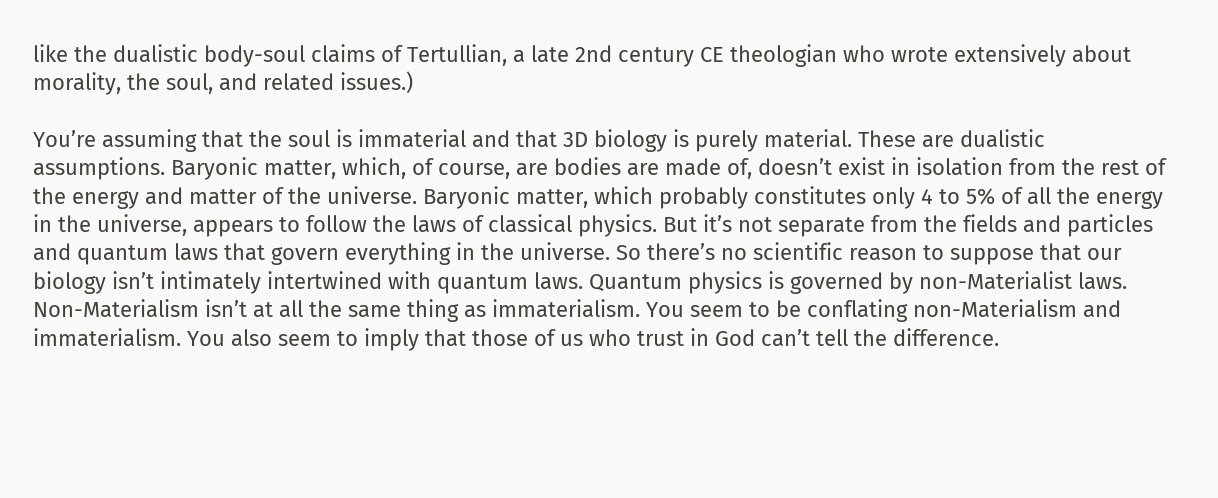like the dualistic body-soul claims of Tertullian, a late 2nd century CE theologian who wrote extensively about morality, the soul, and related issues.)

You’re assuming that the soul is immaterial and that 3D biology is purely material. These are dualistic assumptions. Baryonic matter, which, of course, are bodies are made of, doesn’t exist in isolation from the rest of the energy and matter of the universe. Baryonic matter, which probably constitutes only 4 to 5% of all the energy in the universe, appears to follow the laws of classical physics. But it’s not separate from the fields and particles and quantum laws that govern everything in the universe. So there’s no scientific reason to suppose that our biology isn’t intimately intertwined with quantum laws. Quantum physics is governed by non-Materialist laws. Non-Materialism isn’t at all the same thing as immaterialism. You seem to be conflating non-Materialism and immaterialism. You also seem to imply that those of us who trust in God can’t tell the difference.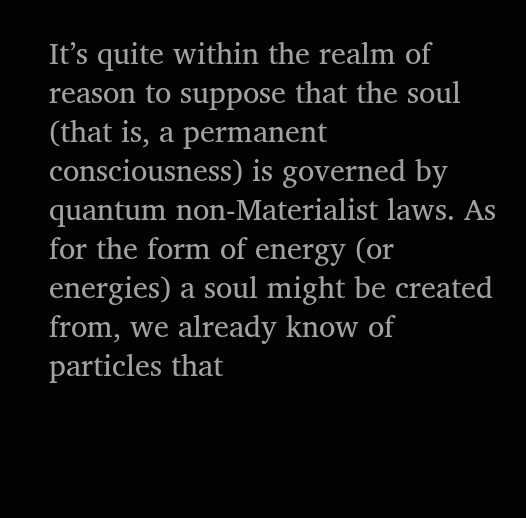It’s quite within the realm of reason to suppose that the soul (that is, a permanent consciousness) is governed by quantum non-Materialist laws. As for the form of energy (or energies) a soul might be created from, we already know of particles that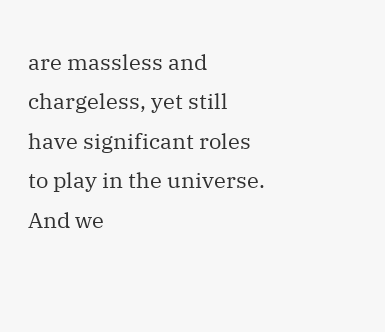are massless and chargeless, yet still have significant roles to play in the universe. And we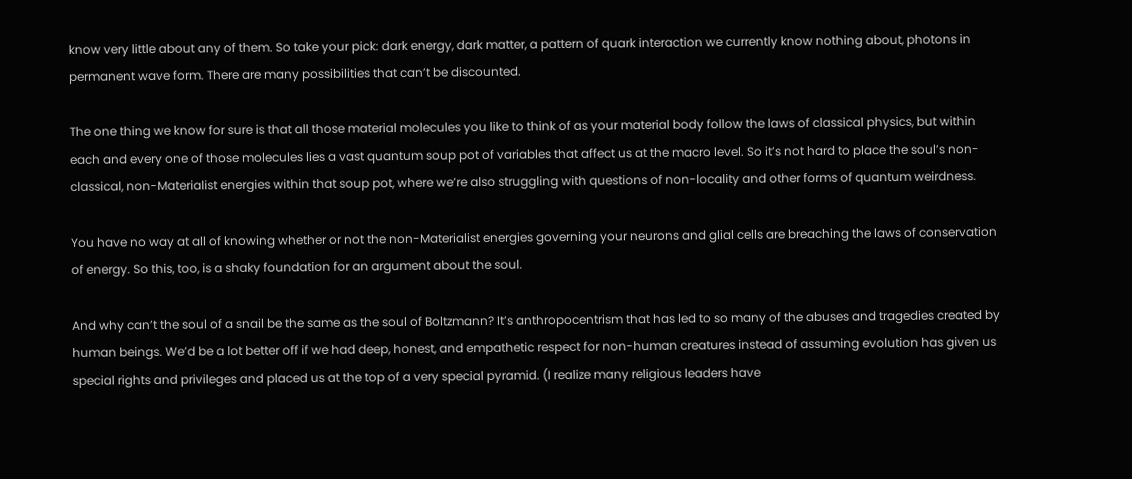know very little about any of them. So take your pick: dark energy, dark matter, a pattern of quark interaction we currently know nothing about, photons in permanent wave form. There are many possibilities that can’t be discounted.

The one thing we know for sure is that all those material molecules you like to think of as your material body follow the laws of classical physics, but within each and every one of those molecules lies a vast quantum soup pot of variables that affect us at the macro level. So it’s not hard to place the soul’s non-classical, non-Materialist energies within that soup pot, where we’re also struggling with questions of non-locality and other forms of quantum weirdness.

You have no way at all of knowing whether or not the non-Materialist energies governing your neurons and glial cells are breaching the laws of conservation of energy. So this, too, is a shaky foundation for an argument about the soul.

And why can’t the soul of a snail be the same as the soul of Boltzmann? It’s anthropocentrism that has led to so many of the abuses and tragedies created by human beings. We’d be a lot better off if we had deep, honest, and empathetic respect for non-human creatures instead of assuming evolution has given us special rights and privileges and placed us at the top of a very special pyramid. (I realize many religious leaders have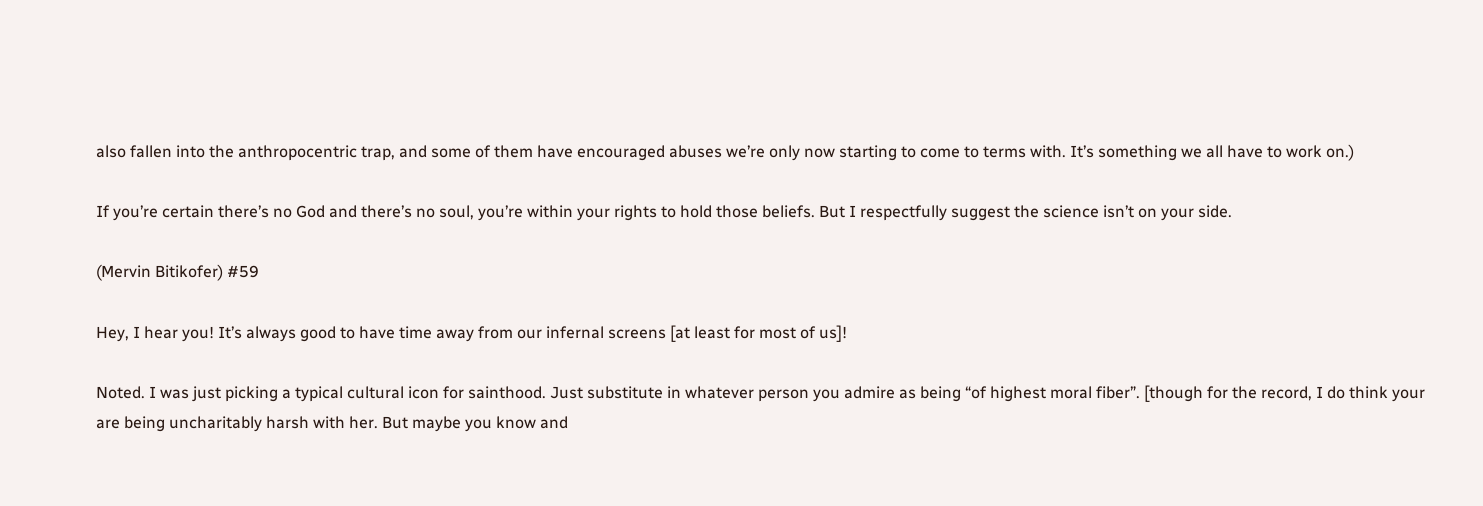also fallen into the anthropocentric trap, and some of them have encouraged abuses we’re only now starting to come to terms with. It’s something we all have to work on.)

If you’re certain there’s no God and there’s no soul, you’re within your rights to hold those beliefs. But I respectfully suggest the science isn’t on your side.

(Mervin Bitikofer) #59

Hey, I hear you! It’s always good to have time away from our infernal screens [at least for most of us]!

Noted. I was just picking a typical cultural icon for sainthood. Just substitute in whatever person you admire as being “of highest moral fiber”. [though for the record, I do think your are being uncharitably harsh with her. But maybe you know and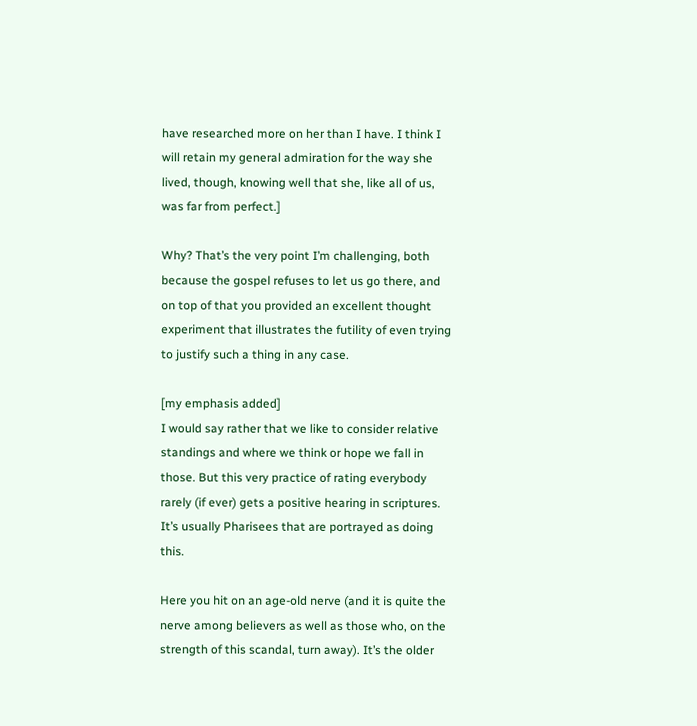have researched more on her than I have. I think I will retain my general admiration for the way she lived, though, knowing well that she, like all of us, was far from perfect.]

Why? That’s the very point I’m challenging, both because the gospel refuses to let us go there, and on top of that you provided an excellent thought experiment that illustrates the futility of even trying to justify such a thing in any case.

[my emphasis added]
I would say rather that we like to consider relative standings and where we think or hope we fall in those. But this very practice of rating everybody rarely (if ever) gets a positive hearing in scriptures. It’s usually Pharisees that are portrayed as doing this.

Here you hit on an age-old nerve (and it is quite the nerve among believers as well as those who, on the strength of this scandal, turn away). It’s the older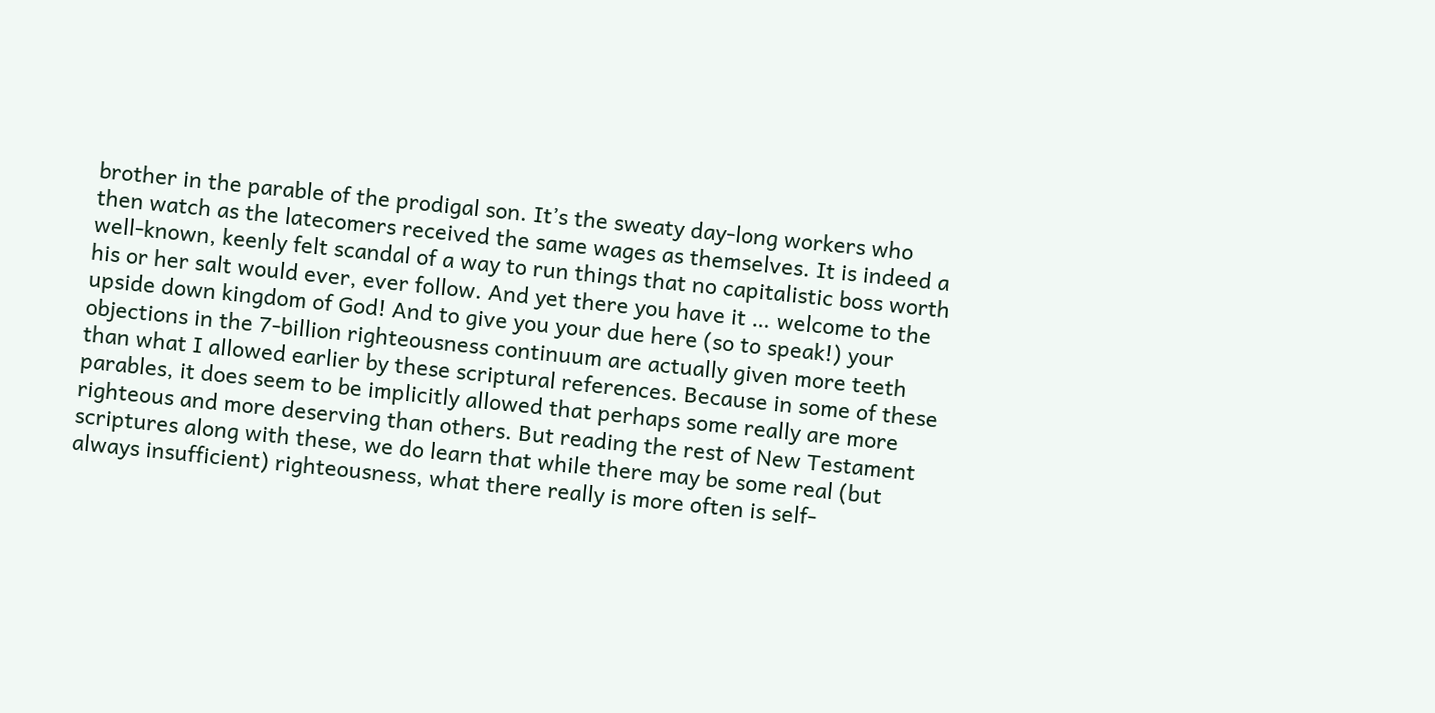brother in the parable of the prodigal son. It’s the sweaty day-long workers who then watch as the latecomers received the same wages as themselves. It is indeed a well-known, keenly felt scandal of a way to run things that no capitalistic boss worth his or her salt would ever, ever follow. And yet there you have it … welcome to the upside down kingdom of God! And to give you your due here (so to speak!) your objections in the 7-billion righteousness continuum are actually given more teeth than what I allowed earlier by these scriptural references. Because in some of these parables, it does seem to be implicitly allowed that perhaps some really are more righteous and more deserving than others. But reading the rest of New Testament scriptures along with these, we do learn that while there may be some real (but always insufficient) righteousness, what there really is more often is self-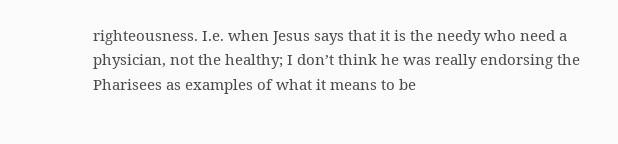righteousness. I.e. when Jesus says that it is the needy who need a physician, not the healthy; I don’t think he was really endorsing the Pharisees as examples of what it means to be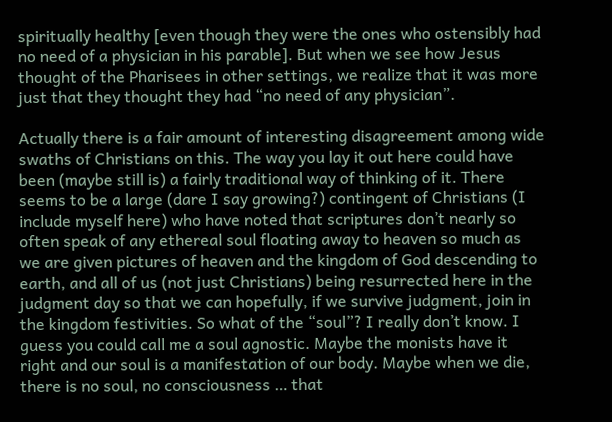spiritually healthy [even though they were the ones who ostensibly had no need of a physician in his parable]. But when we see how Jesus thought of the Pharisees in other settings, we realize that it was more just that they thought they had “no need of any physician”.

Actually there is a fair amount of interesting disagreement among wide swaths of Christians on this. The way you lay it out here could have been (maybe still is) a fairly traditional way of thinking of it. There seems to be a large (dare I say growing?) contingent of Christians (I include myself here) who have noted that scriptures don’t nearly so often speak of any ethereal soul floating away to heaven so much as we are given pictures of heaven and the kingdom of God descending to earth, and all of us (not just Christians) being resurrected here in the judgment day so that we can hopefully, if we survive judgment, join in the kingdom festivities. So what of the “soul”? I really don’t know. I guess you could call me a soul agnostic. Maybe the monists have it right and our soul is a manifestation of our body. Maybe when we die, there is no soul, no consciousness … that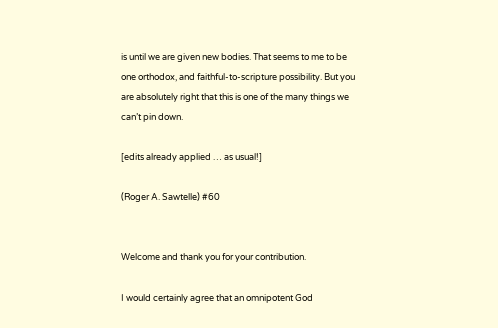is until we are given new bodies. That seems to me to be one orthodox, and faithful-to-scripture possibility. But you are absolutely right that this is one of the many things we can’t pin down.

[edits already applied … as usual!]

(Roger A. Sawtelle) #60


Welcome and thank you for your contribution.

I would certainly agree that an omnipotent God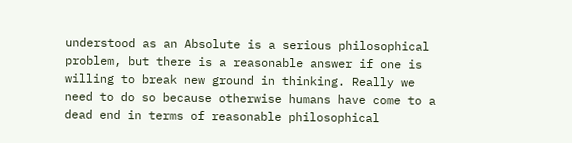understood as an Absolute is a serious philosophical problem, but there is a reasonable answer if one is willing to break new ground in thinking. Really we need to do so because otherwise humans have come to a dead end in terms of reasonable philosophical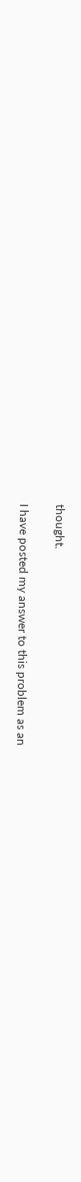thought.

I have posted my answer to this problem as an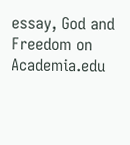essay, God and Freedom on Academia.edu